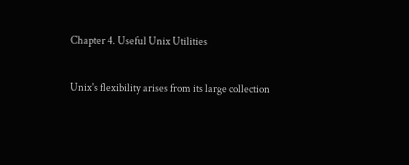Chapter 4. Useful Unix Utilities

Unix's flexibility arises from its large collection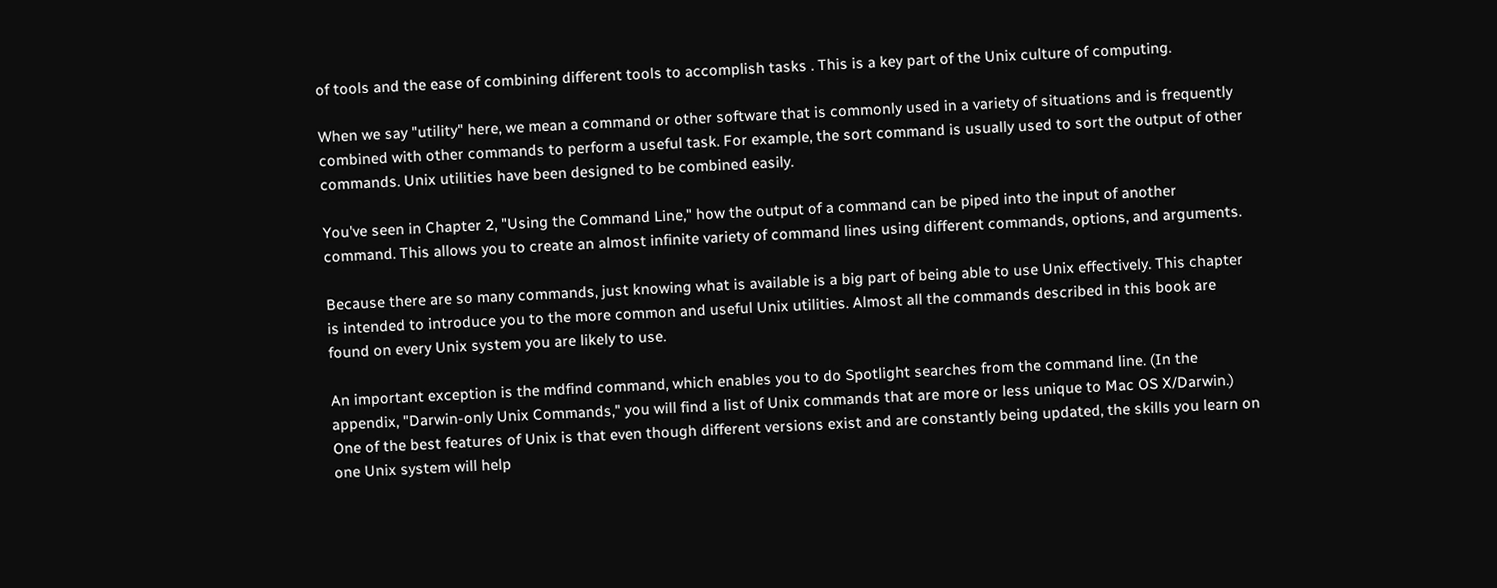of tools and the ease of combining different tools to accomplish tasks . This is a key part of the Unix culture of computing.

When we say "utility" here, we mean a command or other software that is commonly used in a variety of situations and is frequently combined with other commands to perform a useful task. For example, the sort command is usually used to sort the output of other commands. Unix utilities have been designed to be combined easily.

You've seen in Chapter 2, "Using the Command Line," how the output of a command can be piped into the input of another command. This allows you to create an almost infinite variety of command lines using different commands, options, and arguments.

Because there are so many commands, just knowing what is available is a big part of being able to use Unix effectively. This chapter is intended to introduce you to the more common and useful Unix utilities. Almost all the commands described in this book are found on every Unix system you are likely to use.

An important exception is the mdfind command, which enables you to do Spotlight searches from the command line. (In the appendix, "Darwin-only Unix Commands," you will find a list of Unix commands that are more or less unique to Mac OS X/Darwin.) One of the best features of Unix is that even though different versions exist and are constantly being updated, the skills you learn on one Unix system will help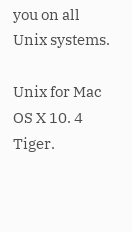you on all Unix systems.

Unix for Mac OS X 10. 4 Tiger.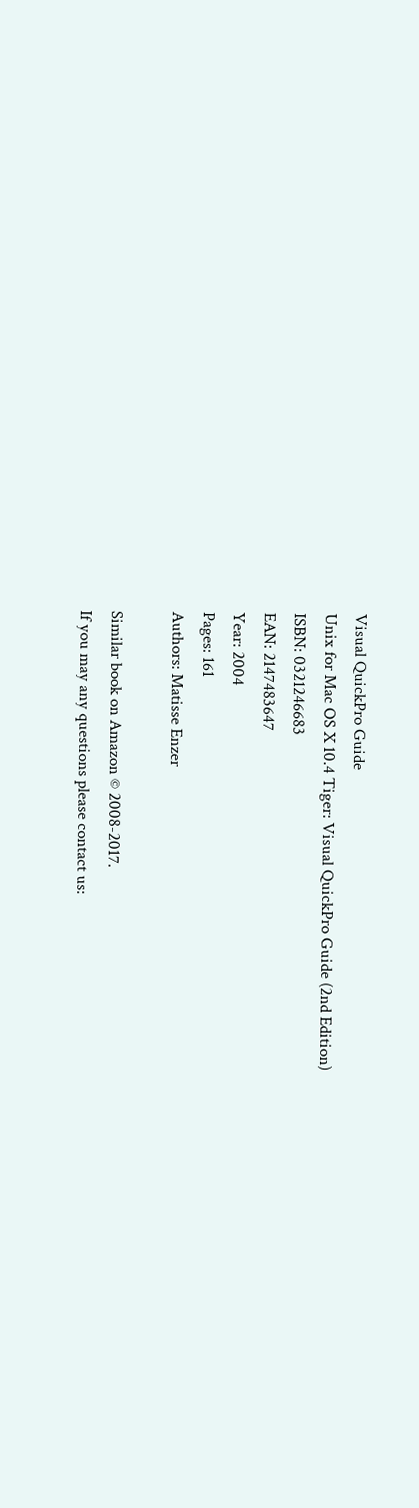Visual QuickPro Guide
Unix for Mac OS X 10.4 Tiger: Visual QuickPro Guide (2nd Edition)
ISBN: 0321246683
EAN: 2147483647
Year: 2004
Pages: 161
Authors: Matisse Enzer

Similar book on Amazon © 2008-2017.
If you may any questions please contact us: